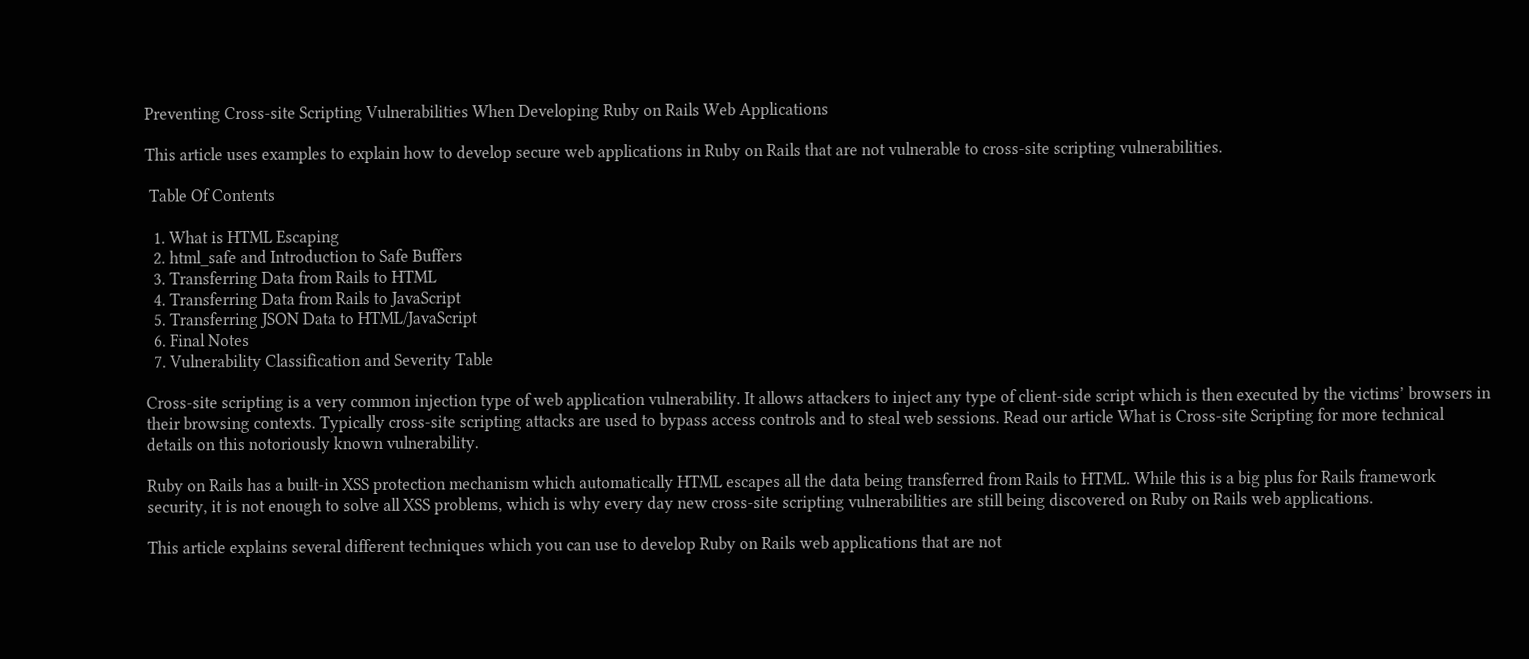Preventing Cross-site Scripting Vulnerabilities When Developing Ruby on Rails Web Applications

This article uses examples to explain how to develop secure web applications in Ruby on Rails that are not vulnerable to cross-site scripting vulnerabilities.

 Table Of Contents

  1. What is HTML Escaping
  2. html_safe and Introduction to Safe Buffers
  3. Transferring Data from Rails to HTML
  4. Transferring Data from Rails to JavaScript
  5. Transferring JSON Data to HTML/JavaScript
  6. Final Notes
  7. Vulnerability Classification and Severity Table

Cross-site scripting is a very common injection type of web application vulnerability. It allows attackers to inject any type of client-side script which is then executed by the victims’ browsers in their browsing contexts. Typically cross-site scripting attacks are used to bypass access controls and to steal web sessions. Read our article What is Cross-site Scripting for more technical details on this notoriously known vulnerability.

Ruby on Rails has a built-in XSS protection mechanism which automatically HTML escapes all the data being transferred from Rails to HTML. While this is a big plus for Rails framework security, it is not enough to solve all XSS problems, which is why every day new cross-site scripting vulnerabilities are still being discovered on Ruby on Rails web applications.

This article explains several different techniques which you can use to develop Ruby on Rails web applications that are not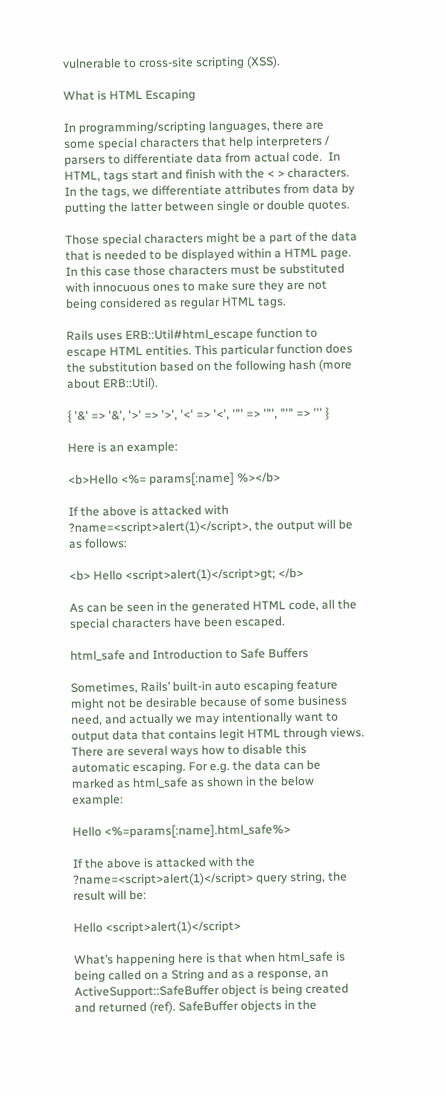vulnerable to cross-site scripting (XSS).

What is HTML Escaping

In programming/scripting languages, there are some special characters that help interpreters / parsers to differentiate data from actual code.  In HTML, tags start and finish with the < > characters.  In the tags, we differentiate attributes from data by putting the latter between single or double quotes.

Those special characters might be a part of the data that is needed to be displayed within a HTML page. In this case those characters must be substituted with innocuous ones to make sure they are not being considered as regular HTML tags.

Rails uses ERB::Util#html_escape function to escape HTML entities. This particular function does the substitution based on the following hash (more about ERB::Util).

{ '&' => '&', '>' => '>', '<' => '<', '"' => '"', "'" => ''' }

Here is an example:

<b>Hello <%= params[:name] %></b>

If the above is attacked with ?name=<script>alert(1)</script>, the output will be as follows:

<b> Hello <script>alert(1)</script>gt; </b>

As can be seen in the generated HTML code, all the special characters have been escaped.

html_safe and Introduction to Safe Buffers

Sometimes, Rails’ built-in auto escaping feature might not be desirable because of some business need, and actually we may intentionally want to output data that contains legit HTML through views. There are several ways how to disable this automatic escaping. For e.g. the data can be marked as html_safe as shown in the below example:

Hello <%=params[:name].html_safe%>

If the above is attacked with the ?name=<script>alert(1)</script> query string, the result will be:

Hello <script>alert(1)</script>

What’s happening here is that when html_safe is being called on a String and as a response, an ActiveSupport::SafeBuffer object is being created and returned (ref). SafeBuffer objects in the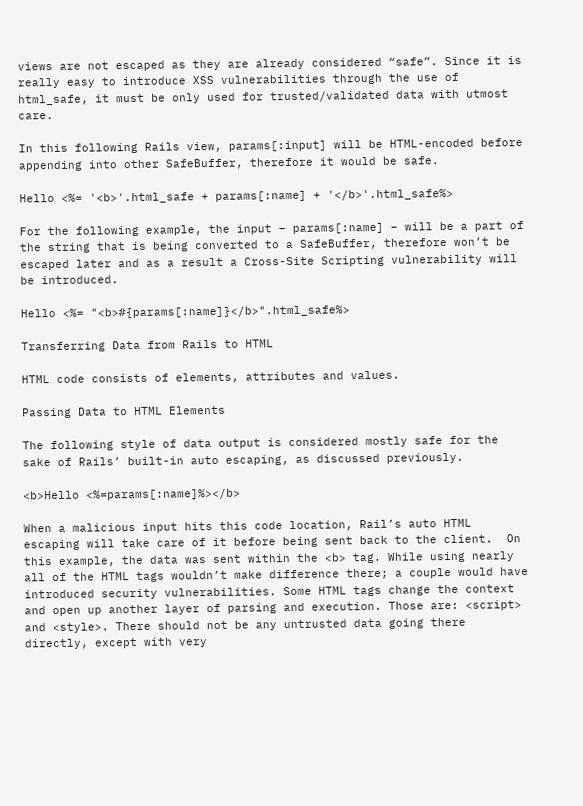views are not escaped as they are already considered “safe”. Since it is really easy to introduce XSS vulnerabilities through the use of html_safe, it must be only used for trusted/validated data with utmost care.

In this following Rails view, params[:input] will be HTML-encoded before appending into other SafeBuffer, therefore it would be safe.

Hello <%= '<b>'.html_safe + params[:name] + '</b>'.html_safe%>

For the following example, the input – params[:name] – will be a part of the string that is being converted to a SafeBuffer, therefore won’t be escaped later and as a result a Cross-Site Scripting vulnerability will be introduced.

Hello <%= "<b>#{params[:name]}</b>".html_safe%>

Transferring Data from Rails to HTML

HTML code consists of elements, attributes and values.

Passing Data to HTML Elements

The following style of data output is considered mostly safe for the sake of Rails’ built-in auto escaping, as discussed previously.

<b>Hello <%=params[:name]%></b>

When a malicious input hits this code location, Rail’s auto HTML escaping will take care of it before being sent back to the client.  On this example, the data was sent within the <b> tag. While using nearly all of the HTML tags wouldn’t make difference there; a couple would have introduced security vulnerabilities. Some HTML tags change the context and open up another layer of parsing and execution. Those are: <script> and <style>. There should not be any untrusted data going there directly, except with very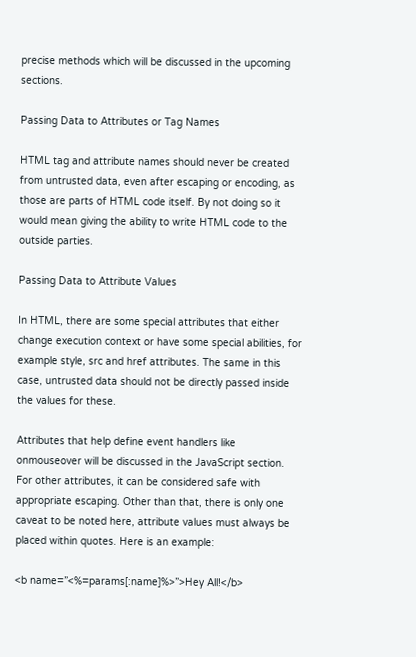precise methods which will be discussed in the upcoming sections.

Passing Data to Attributes or Tag Names

HTML tag and attribute names should never be created from untrusted data, even after escaping or encoding, as those are parts of HTML code itself. By not doing so it would mean giving the ability to write HTML code to the outside parties.

Passing Data to Attribute Values

In HTML, there are some special attributes that either change execution context or have some special abilities, for example style, src and href attributes. The same in this case, untrusted data should not be directly passed inside the values for these.

Attributes that help define event handlers like onmouseover will be discussed in the JavaScript section. For other attributes, it can be considered safe with appropriate escaping. Other than that, there is only one caveat to be noted here, attribute values must always be placed within quotes. Here is an example:

<b name=”<%=params[:name]%>”>Hey All!</b>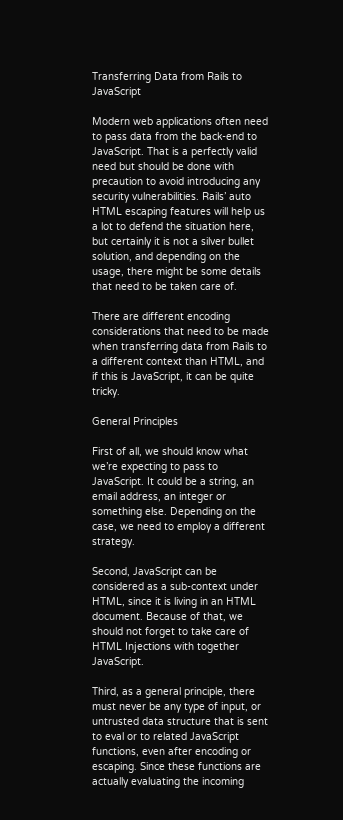Transferring Data from Rails to JavaScript

Modern web applications often need to pass data from the back-end to JavaScript. That is a perfectly valid need but should be done with precaution to avoid introducing any security vulnerabilities. Rails’ auto HTML escaping features will help us a lot to defend the situation here, but certainly it is not a silver bullet solution, and depending on the usage, there might be some details that need to be taken care of.

There are different encoding considerations that need to be made when transferring data from Rails to a different context than HTML, and if this is JavaScript, it can be quite tricky.

General Principles

First of all, we should know what we’re expecting to pass to JavaScript. It could be a string, an email address, an integer or something else. Depending on the case, we need to employ a different strategy.

Second, JavaScript can be considered as a sub-context under HTML, since it is living in an HTML document. Because of that, we should not forget to take care of HTML Injections with together JavaScript.

Third, as a general principle, there must never be any type of input, or untrusted data structure that is sent to eval or to related JavaScript functions, even after encoding or escaping. Since these functions are actually evaluating the incoming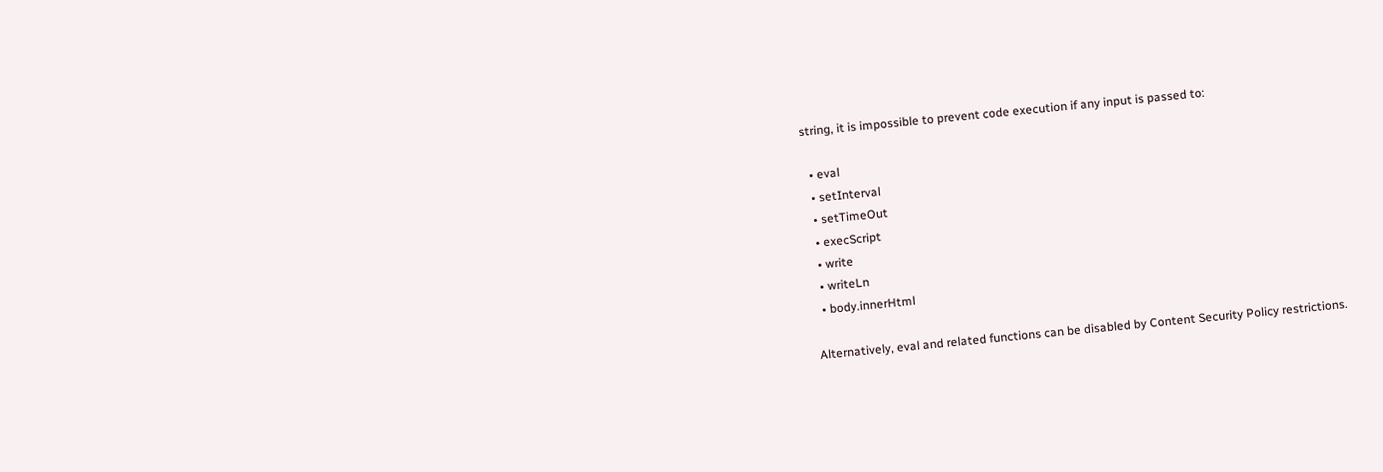string, it is impossible to prevent code execution if any input is passed to:

  • eval
  • setInterval
  • setTimeOut
  • execScript
  • write
  • writeLn
  • body.innerHtml

Alternatively, eval and related functions can be disabled by Content Security Policy restrictions.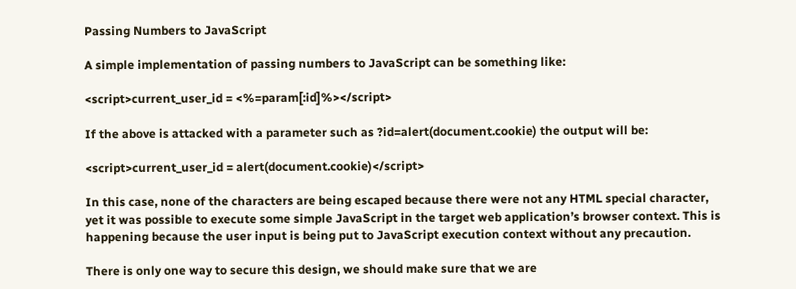Passing Numbers to JavaScript

A simple implementation of passing numbers to JavaScript can be something like:

<script>current_user_id = <%=param[:id]%></script>

If the above is attacked with a parameter such as ?id=alert(document.cookie) the output will be:

<script>current_user_id = alert(document.cookie)</script>

In this case, none of the characters are being escaped because there were not any HTML special character, yet it was possible to execute some simple JavaScript in the target web application’s browser context. This is happening because the user input is being put to JavaScript execution context without any precaution.

There is only one way to secure this design, we should make sure that we are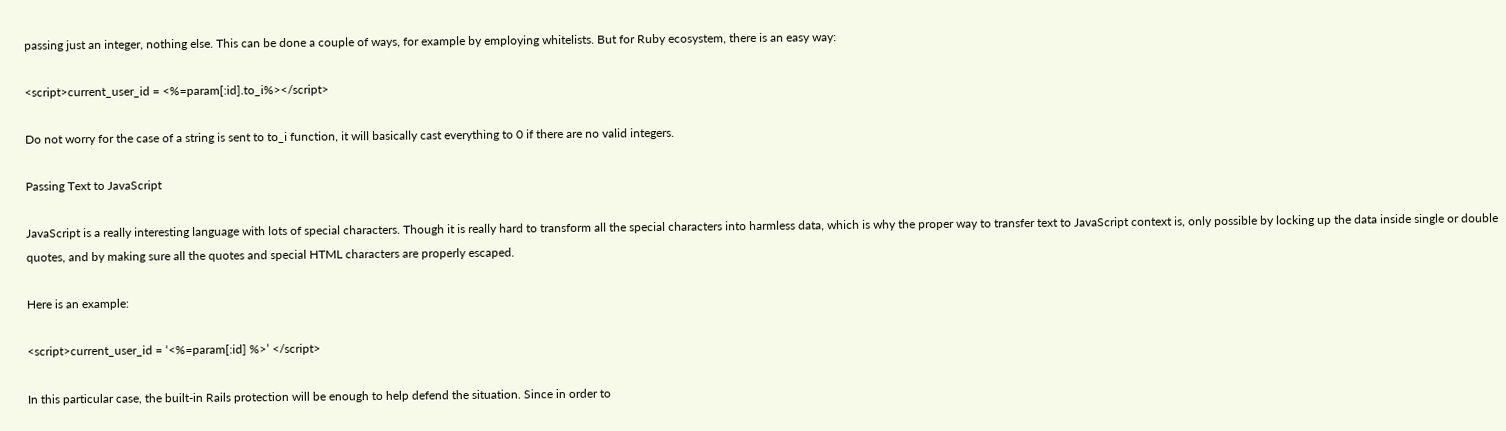passing just an integer, nothing else. This can be done a couple of ways, for example by employing whitelists. But for Ruby ecosystem, there is an easy way:

<script>current_user_id = <%=param[:id].to_i%></script>

Do not worry for the case of a string is sent to to_i function, it will basically cast everything to 0 if there are no valid integers.

Passing Text to JavaScript

JavaScript is a really interesting language with lots of special characters. Though it is really hard to transform all the special characters into harmless data, which is why the proper way to transfer text to JavaScript context is, only possible by locking up the data inside single or double quotes, and by making sure all the quotes and special HTML characters are properly escaped.

Here is an example:

<script>current_user_id = ‘<%=param[:id] %>’ </script>

In this particular case, the built-in Rails protection will be enough to help defend the situation. Since in order to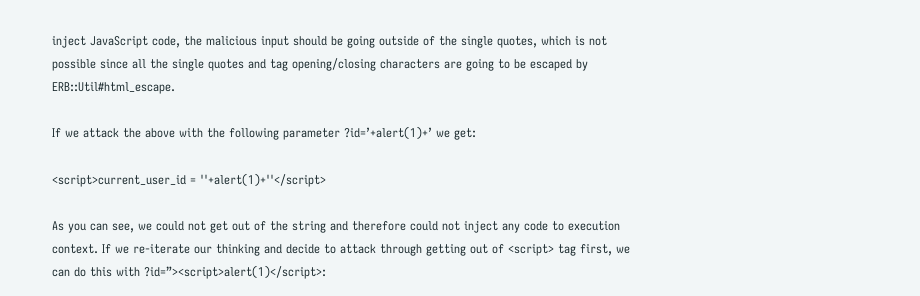inject JavaScript code, the malicious input should be going outside of the single quotes, which is not possible since all the single quotes and tag opening/closing characters are going to be escaped by ERB::Util#html_escape.

If we attack the above with the following parameter ?id=’+alert(1)+’ we get:

<script>current_user_id = ''+alert(1)+''</script>

As you can see, we could not get out of the string and therefore could not inject any code to execution context. If we re-iterate our thinking and decide to attack through getting out of <script> tag first, we can do this with ?id=”><script>alert(1)</script>: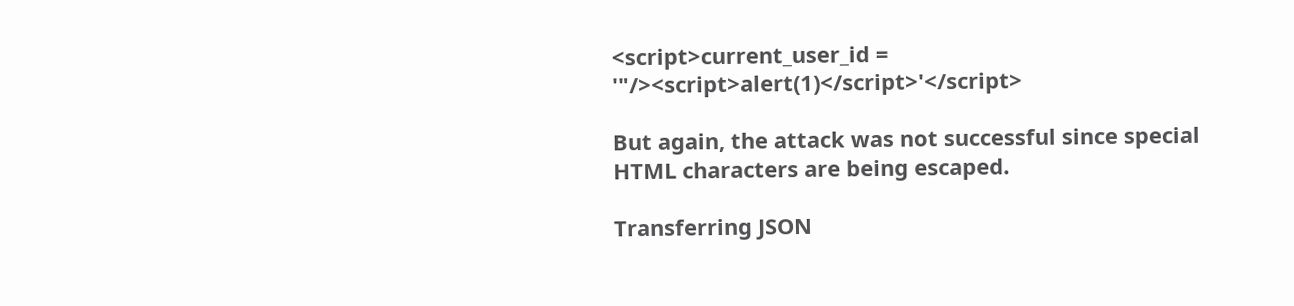<script>current_user_id = '"/><script>alert(1)</script>'</script>

But again, the attack was not successful since special HTML characters are being escaped.

Transferring JSON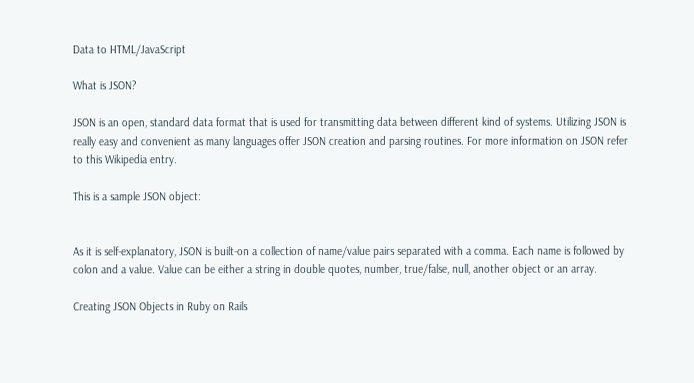Data to HTML/JavaScript

What is JSON?

JSON is an open, standard data format that is used for transmitting data between different kind of systems. Utilizing JSON is really easy and convenient as many languages offer JSON creation and parsing routines. For more information on JSON refer to this Wikipedia entry.

This is a sample JSON object:


As it is self-explanatory, JSON is built-on a collection of name/value pairs separated with a comma. Each name is followed by colon and a value. Value can be either a string in double quotes, number, true/false, null, another object or an array.

Creating JSON Objects in Ruby on Rails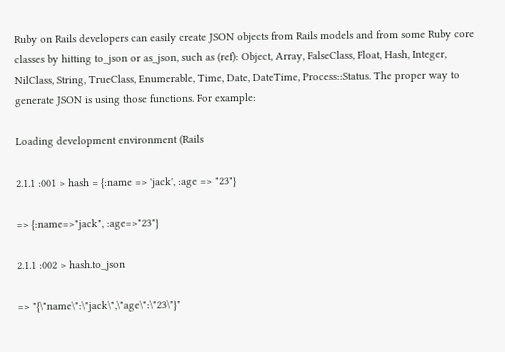Ruby on Rails developers can easily create JSON objects from Rails models and from some Ruby core classes by hitting to_json or as_json, such as (ref): Object, Array, FalseClass, Float, Hash, Integer, NilClass, String, TrueClass, Enumerable, Time, Date, DateTime, Process::Status. The proper way to generate JSON is using those functions. For example:

Loading development environment (Rails

2.1.1 :001 > hash = {:name => 'jack', :age => "23"}

=> {:name=>"jack", :age=>"23"}

2.1.1 :002 > hash.to_json

=> "{\"name\":\"jack\",\"age\":\"23\"}"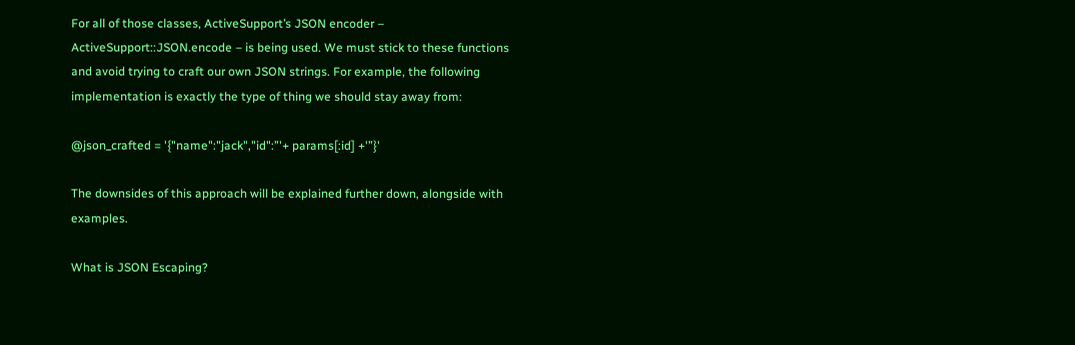For all of those classes, ActiveSupport’s JSON encoder – ActiveSupport::JSON.encode – is being used. We must stick to these functions and avoid trying to craft our own JSON strings. For example, the following implementation is exactly the type of thing we should stay away from:

@json_crafted = '{"name":"jack","id":”'+ params[:id] +'”}'

The downsides of this approach will be explained further down, alongside with examples.

What is JSON Escaping?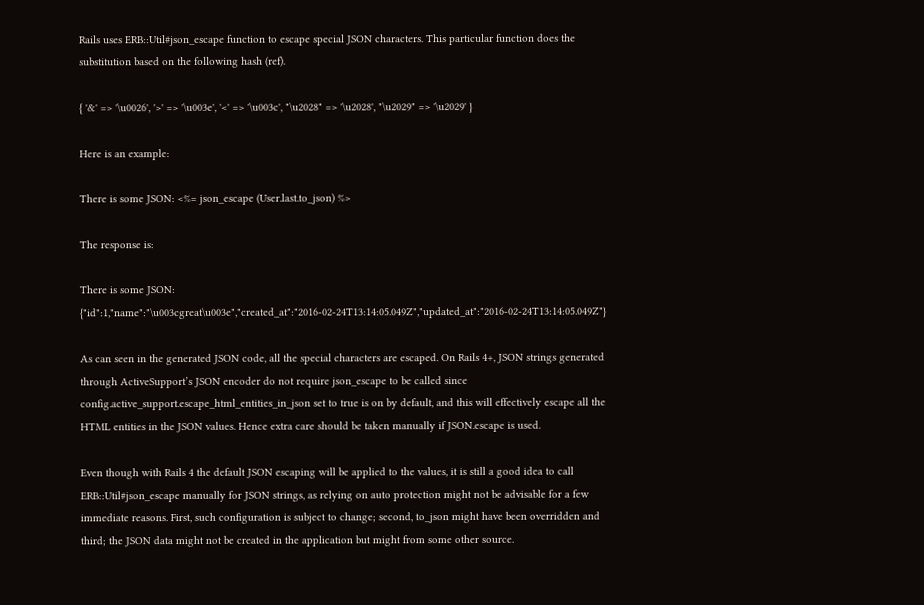Rails uses ERB::Util#json_escape function to escape special JSON characters. This particular function does the substitution based on the following hash (ref).

{ '&' => '\u0026', '>' => '\u003e', '<' => '\u003c', "\u2028" => '\u2028', "\u2029" => '\u2029' }

Here is an example:

There is some JSON: <%= json_escape (User.last.to_json) %>

The response is:

There is some JSON: {"id":1,"name":"\u003cgreat\u003e","created_at":"2016-02-24T13:14:05.049Z","updated_at":"2016-02-24T13:14:05.049Z"}

As can seen in the generated JSON code, all the special characters are escaped. On Rails 4+, JSON strings generated through ActiveSupport’s JSON encoder do not require json_escape to be called since config.active_support.escape_html_entities_in_json set to true is on by default, and this will effectively escape all the HTML entities in the JSON values. Hence extra care should be taken manually if JSON.escape is used.

Even though with Rails 4 the default JSON escaping will be applied to the values, it is still a good idea to call ERB::Util#json_escape manually for JSON strings, as relying on auto protection might not be advisable for a few immediate reasons. First, such configuration is subject to change; second, to_json might have been overridden and third; the JSON data might not be created in the application but might from some other source.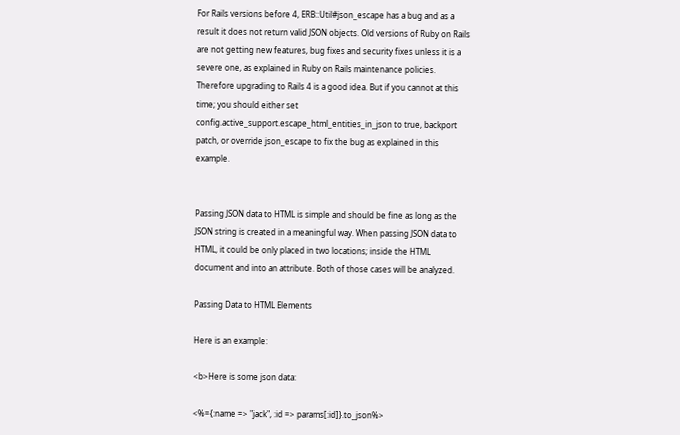For Rails versions before 4, ERB::Util#json_escape has a bug and as a result it does not return valid JSON objects. Old versions of Ruby on Rails are not getting new features, bug fixes and security fixes unless it is a severe one, as explained in Ruby on Rails maintenance policies.  Therefore upgrading to Rails 4 is a good idea. But if you cannot at this time; you should either set config.active_support.escape_html_entities_in_json to true, backport patch, or override json_escape to fix the bug as explained in this example.


Passing JSON data to HTML is simple and should be fine as long as the JSON string is created in a meaningful way. When passing JSON data to HTML, it could be only placed in two locations; inside the HTML document and into an attribute. Both of those cases will be analyzed.

Passing Data to HTML Elements

Here is an example:

<b>Here is some json data:

<%={:name => "jack", :id => params[:id]}.to_json%>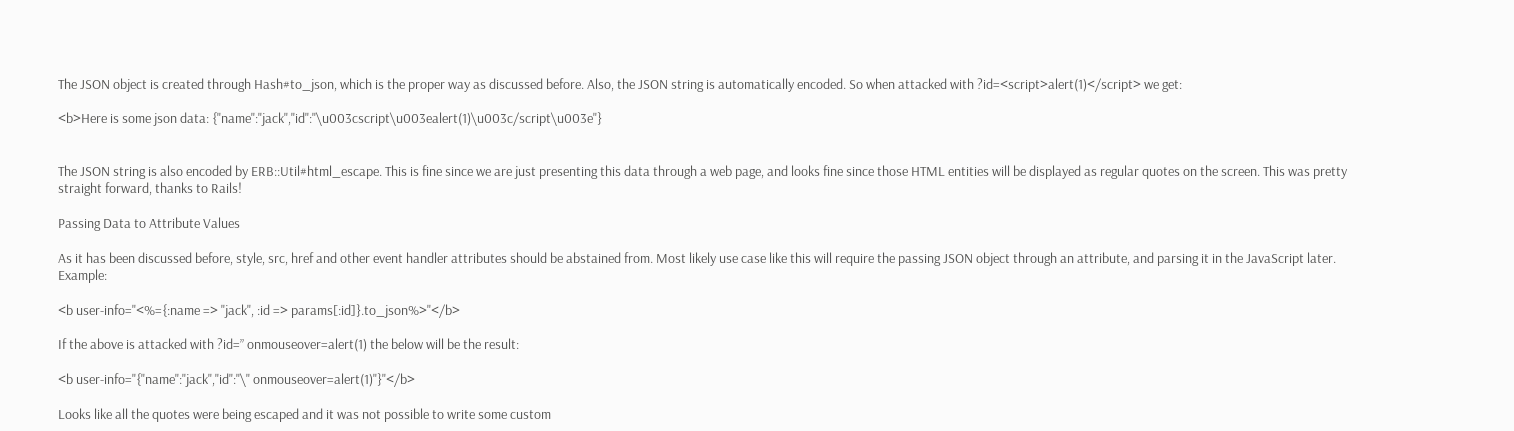The JSON object is created through Hash#to_json, which is the proper way as discussed before. Also, the JSON string is automatically encoded. So when attacked with ?id=<script>alert(1)</script> we get:

<b>Here is some json data: {"name":"jack","id":"\u003cscript\u003ealert(1)\u003c/script\u003e"}


The JSON string is also encoded by ERB::Util#html_escape. This is fine since we are just presenting this data through a web page, and looks fine since those HTML entities will be displayed as regular quotes on the screen. This was pretty straight forward, thanks to Rails!

Passing Data to Attribute Values

As it has been discussed before, style, src, href and other event handler attributes should be abstained from. Most likely use case like this will require the passing JSON object through an attribute, and parsing it in the JavaScript later. Example:

<b user-info="<%={:name => "jack", :id => params[:id]}.to_json%>"</b>

If the above is attacked with ?id=” onmouseover=alert(1) the below will be the result:

<b user-info="{"name":"jack","id":"\" onmouseover=alert(1)"}"</b>

Looks like all the quotes were being escaped and it was not possible to write some custom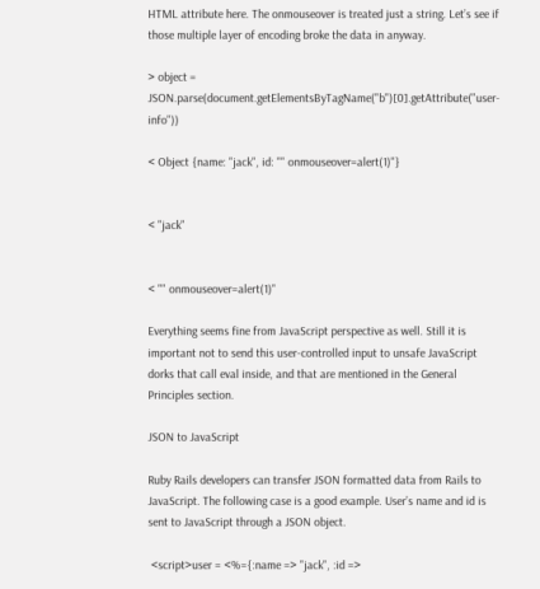HTML attribute here. The onmouseover is treated just a string. Let’s see if those multiple layer of encoding broke the data in anyway.

> object = JSON.parse(document.getElementsByTagName("b")[0].getAttribute("user-info"))

< Object {name: "jack", id: "" onmouseover=alert(1)"}


< "jack"


< "" onmouseover=alert(1)"

Everything seems fine from JavaScript perspective as well. Still it is important not to send this user-controlled input to unsafe JavaScript dorks that call eval inside, and that are mentioned in the General Principles section.

JSON to JavaScript

Ruby Rails developers can transfer JSON formatted data from Rails to JavaScript. The following case is a good example. User’s name and id is sent to JavaScript through a JSON object.

 <script>user = <%={:name => "jack", :id =>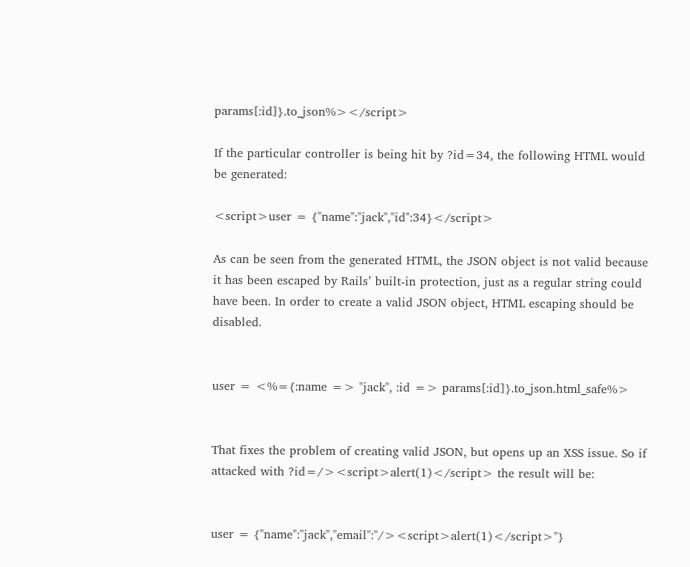params[:id]}.to_json%></script>

If the particular controller is being hit by ?id=34, the following HTML would be generated:

<script>user = {"name":"jack","id":34}</script>

As can be seen from the generated HTML, the JSON object is not valid because it has been escaped by Rails’ built-in protection, just as a regular string could have been. In order to create a valid JSON object, HTML escaping should be disabled.


user = <%={:name => "jack", :id => params[:id]}.to_json.html_safe%>


That fixes the problem of creating valid JSON, but opens up an XSS issue. So if attacked with ?id=/><script>alert(1)</script> the result will be:


user = {"name":"jack","email":"/><script>alert(1)</script>"}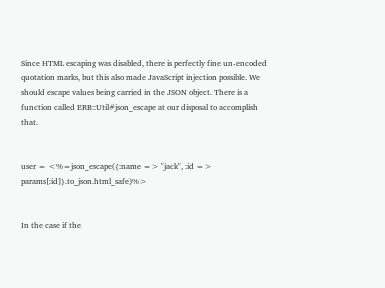Since HTML escaping was disabled, there is perfectly fine un-encoded quotation marks, but this also made JavaScript injection possible. We should escape values being carried in the JSON object. There is a function called ERB::Util#json_escape at our disposal to accomplish that.


user = <%=json_escape({:name => "jack", :id => params[:id]}.to_json.html_safe)%>


In the case if the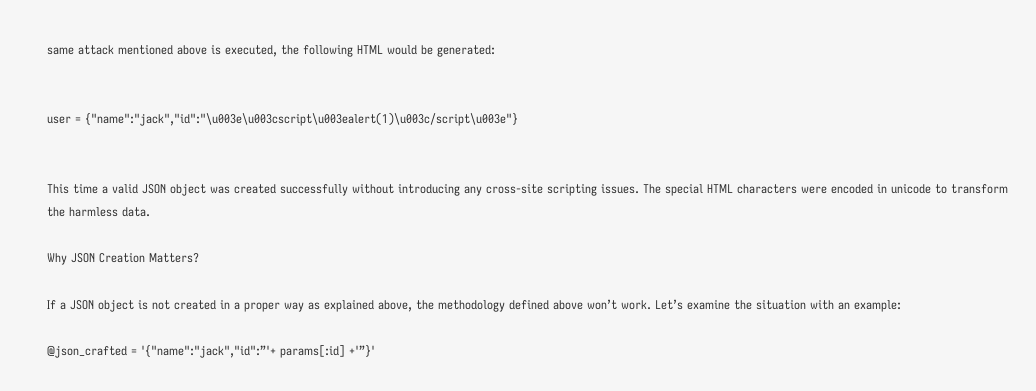same attack mentioned above is executed, the following HTML would be generated:


user = {"name":"jack","id":"\u003e\u003cscript\u003ealert(1)\u003c/script\u003e"}


This time a valid JSON object was created successfully without introducing any cross-site scripting issues. The special HTML characters were encoded in unicode to transform the harmless data.

Why JSON Creation Matters?

If a JSON object is not created in a proper way as explained above, the methodology defined above won’t work. Let’s examine the situation with an example:

@json_crafted = '{"name":"jack","id":”'+ params[:id] +'”}'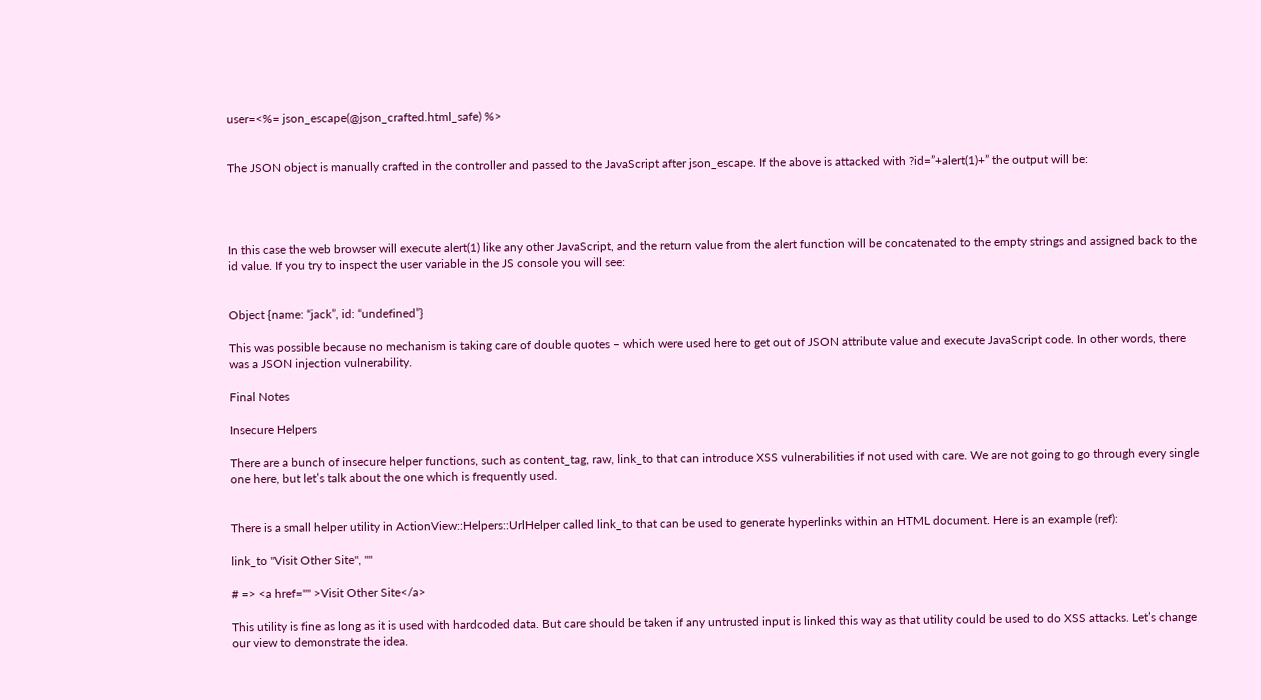user=<%= json_escape(@json_crafted.html_safe) %>


The JSON object is manually crafted in the controller and passed to the JavaScript after json_escape. If the above is attacked with ?id=”+alert(1)+” the output will be:




In this case the web browser will execute alert(1) like any other JavaScript, and the return value from the alert function will be concatenated to the empty strings and assigned back to the id value. If you try to inspect the user variable in the JS console you will see:


Object {name: “jack”, id: “undefined”}

This was possible because no mechanism is taking care of double quotes – which were used here to get out of JSON attribute value and execute JavaScript code. In other words, there was a JSON injection vulnerability.

Final Notes

Insecure Helpers

There are a bunch of insecure helper functions, such as content_tag, raw, link_to that can introduce XSS vulnerabilities if not used with care. We are not going to go through every single one here, but let’s talk about the one which is frequently used.


There is a small helper utility in ActionView::Helpers::UrlHelper called link_to that can be used to generate hyperlinks within an HTML document. Here is an example (ref):

link_to "Visit Other Site", ""

# => <a href="" >Visit Other Site</a>

This utility is fine as long as it is used with hardcoded data. But care should be taken if any untrusted input is linked this way as that utility could be used to do XSS attacks. Let’s change our view to demonstrate the idea.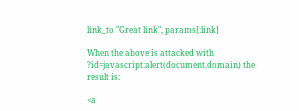link_to "Great link", params[:link]

When the above is attacked with ?id=javascript:alert(document.domain) the result is:

<a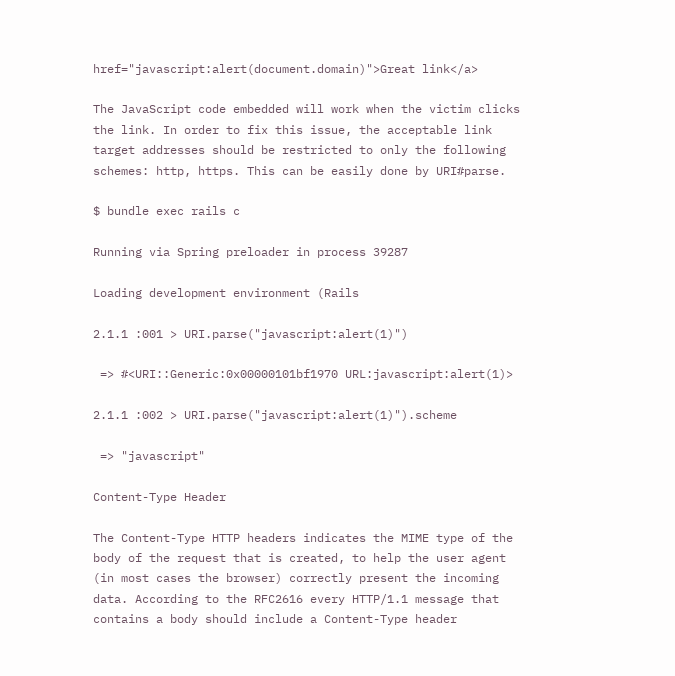href="javascript:alert(document.domain)">Great link</a>

The JavaScript code embedded will work when the victim clicks the link. In order to fix this issue, the acceptable link target addresses should be restricted to only the following schemes: http, https. This can be easily done by URI#parse.

$ bundle exec rails c

Running via Spring preloader in process 39287

Loading development environment (Rails

2.1.1 :001 > URI.parse("javascript:alert(1)")

 => #<URI::Generic:0x00000101bf1970 URL:javascript:alert(1)>

2.1.1 :002 > URI.parse("javascript:alert(1)").scheme

 => "javascript"

Content-Type Header

The Content-Type HTTP headers indicates the MIME type of the body of the request that is created, to help the user agent (in most cases the browser) correctly present the incoming data. According to the RFC2616 every HTTP/1.1 message that contains a body should include a Content-Type header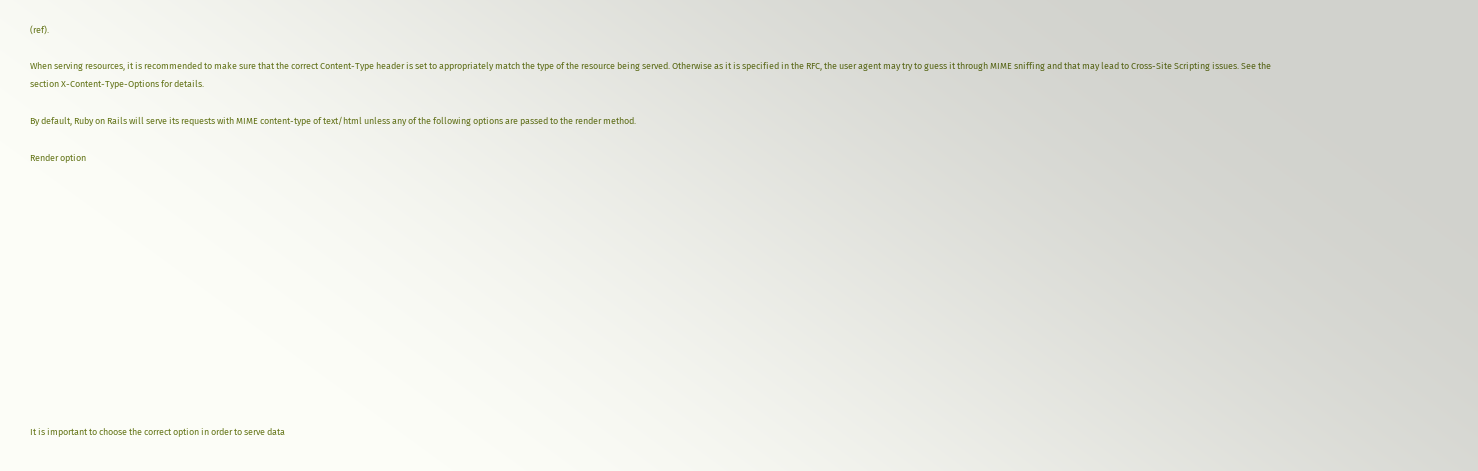(ref).

When serving resources, it is recommended to make sure that the correct Content-Type header is set to appropriately match the type of the resource being served. Otherwise as it is specified in the RFC, the user agent may try to guess it through MIME sniffing and that may lead to Cross-Site Scripting issues. See the section X-Content-Type-Options for details.

By default, Ruby on Rails will serve its requests with MIME content-type of text/html unless any of the following options are passed to the render method.

Render option














It is important to choose the correct option in order to serve data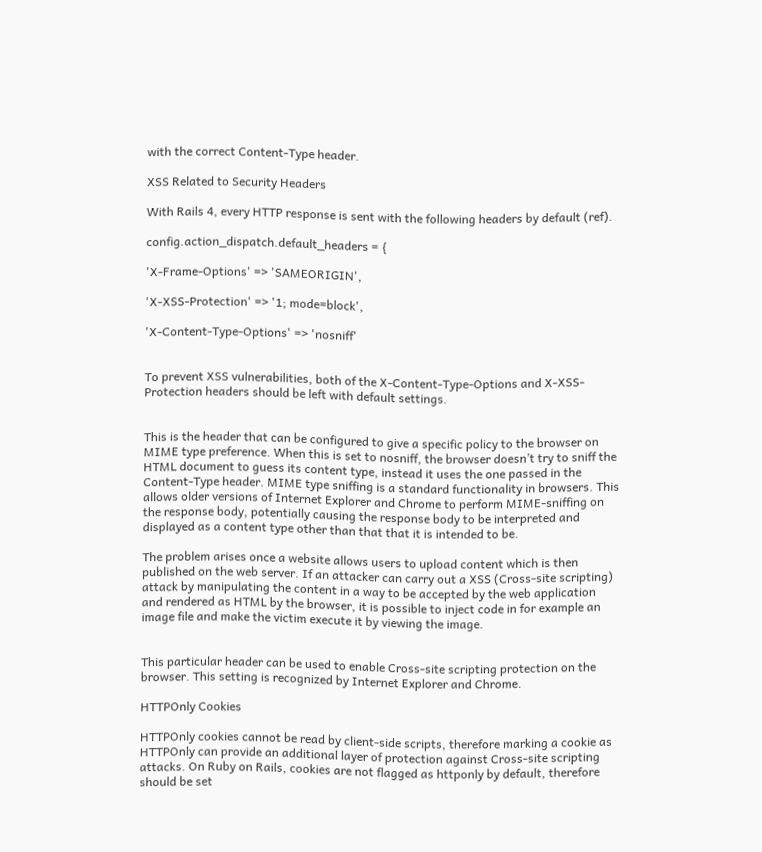with the correct Content-Type header.

XSS Related to Security Headers

With Rails 4, every HTTP response is sent with the following headers by default (ref).

config.action_dispatch.default_headers = {

'X-Frame-Options' => 'SAMEORIGIN',

'X-XSS-Protection' => '1; mode=block',

'X-Content-Type-Options' => 'nosniff'


To prevent XSS vulnerabilities, both of the X-Content-Type-Options and X-XSS-Protection headers should be left with default settings.


This is the header that can be configured to give a specific policy to the browser on MIME type preference. When this is set to nosniff, the browser doesn’t try to sniff the HTML document to guess its content type, instead it uses the one passed in the Content-Type header. MIME type sniffing is a standard functionality in browsers. This allows older versions of Internet Explorer and Chrome to perform MIME-sniffing on the response body, potentially causing the response body to be interpreted and displayed as a content type other than that that it is intended to be.

The problem arises once a website allows users to upload content which is then published on the web server. If an attacker can carry out a XSS (Cross-site scripting) attack by manipulating the content in a way to be accepted by the web application and rendered as HTML by the browser, it is possible to inject code in for example an image file and make the victim execute it by viewing the image.


This particular header can be used to enable Cross-site scripting protection on the browser. This setting is recognized by Internet Explorer and Chrome.

HTTPOnly Cookies

HTTPOnly cookies cannot be read by client-side scripts, therefore marking a cookie as HTTPOnly can provide an additional layer of protection against Cross-site scripting attacks. On Ruby on Rails, cookies are not flagged as httponly by default, therefore should be set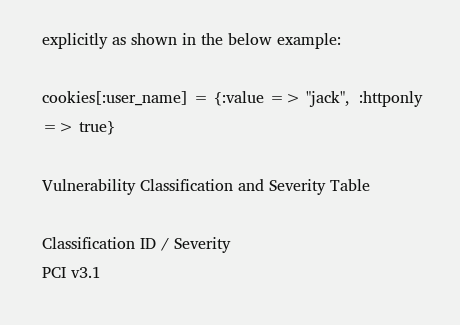explicitly as shown in the below example:

cookies[:user_name] = {:value => "jack",  :httponly => true}

Vulnerability Classification and Severity Table

Classification ID / Severity
PCI v3.1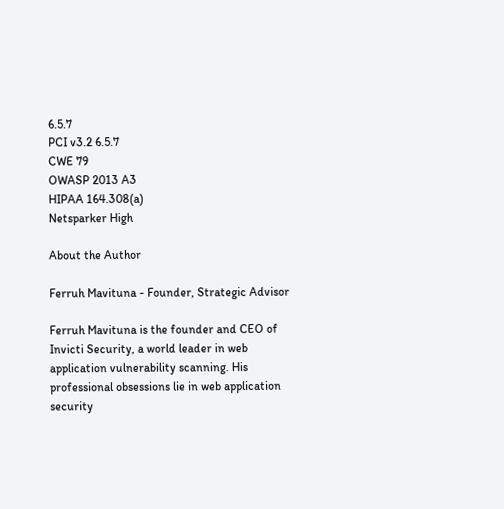6.5.7
PCI v3.2 6.5.7
CWE 79
OWASP 2013 A3
HIPAA 164.308(a)
Netsparker High

About the Author

Ferruh Mavituna - Founder, Strategic Advisor

Ferruh Mavituna is the founder and CEO of Invicti Security, a world leader in web application vulnerability scanning. His professional obsessions lie in web application security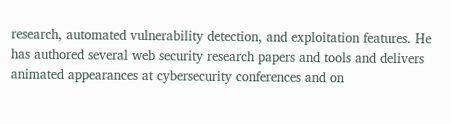research, automated vulnerability detection, and exploitation features. He has authored several web security research papers and tools and delivers animated appearances at cybersecurity conferences and on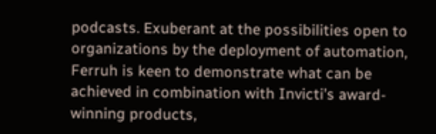podcasts. Exuberant at the possibilities open to organizations by the deployment of automation, Ferruh is keen to demonstrate what can be achieved in combination with Invicti’s award-winning products,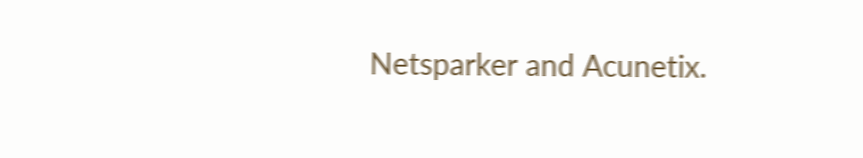Netsparker and Acunetix.